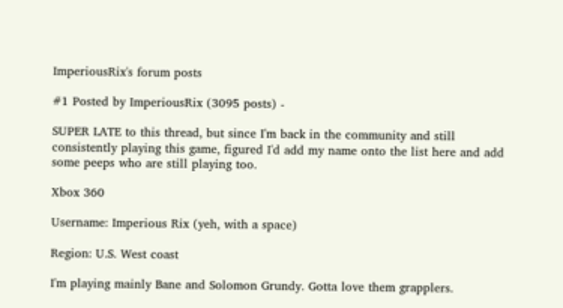ImperiousRix's forum posts

#1 Posted by ImperiousRix (3095 posts) -

SUPER LATE to this thread, but since I'm back in the community and still consistently playing this game, figured I'd add my name onto the list here and add some peeps who are still playing too.

Xbox 360

Username: Imperious Rix (yeh, with a space)

Region: U.S. West coast

I'm playing mainly Bane and Solomon Grundy. Gotta love them grapplers.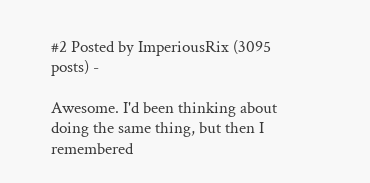#2 Posted by ImperiousRix (3095 posts) -

Awesome. I'd been thinking about doing the same thing, but then I remembered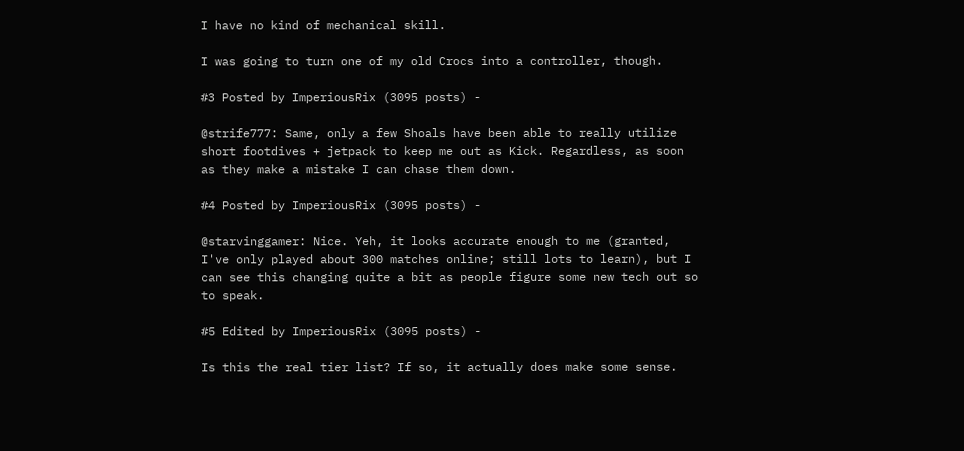I have no kind of mechanical skill.

I was going to turn one of my old Crocs into a controller, though.

#3 Posted by ImperiousRix (3095 posts) -

@strife777: Same, only a few Shoals have been able to really utilize short footdives + jetpack to keep me out as Kick. Regardless, as soon as they make a mistake I can chase them down.

#4 Posted by ImperiousRix (3095 posts) -

@starvinggamer: Nice. Yeh, it looks accurate enough to me (granted, I've only played about 300 matches online; still lots to learn), but I can see this changing quite a bit as people figure some new tech out so to speak.

#5 Edited by ImperiousRix (3095 posts) -

Is this the real tier list? If so, it actually does make some sense.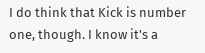I do think that Kick is number one, though. I know it's a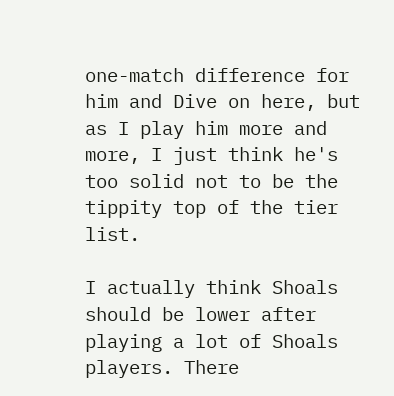one-match difference for him and Dive on here, but as I play him more and more, I just think he's too solid not to be the tippity top of the tier list.

I actually think Shoals should be lower after playing a lot of Shoals players. There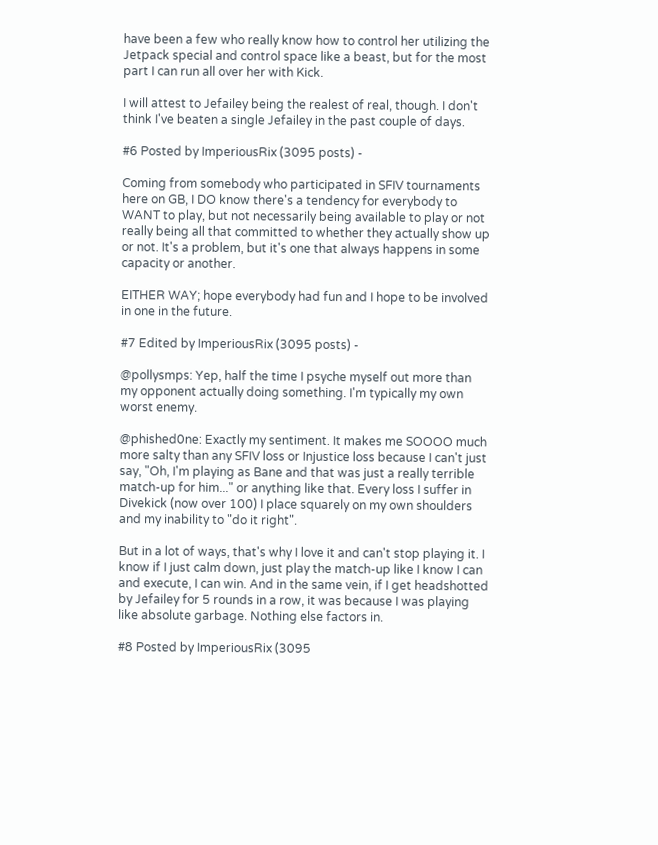have been a few who really know how to control her utilizing the Jetpack special and control space like a beast, but for the most part I can run all over her with Kick.

I will attest to Jefailey being the realest of real, though. I don't think I've beaten a single Jefailey in the past couple of days.

#6 Posted by ImperiousRix (3095 posts) -

Coming from somebody who participated in SFIV tournaments here on GB, I DO know there's a tendency for everybody to WANT to play, but not necessarily being available to play or not really being all that committed to whether they actually show up or not. It's a problem, but it's one that always happens in some capacity or another.

EITHER WAY; hope everybody had fun and I hope to be involved in one in the future.

#7 Edited by ImperiousRix (3095 posts) -

@pollysmps: Yep, half the time I psyche myself out more than my opponent actually doing something. I'm typically my own worst enemy.

@phished0ne: Exactly my sentiment. It makes me SOOOO much more salty than any SFIV loss or Injustice loss because I can't just say, "Oh, I'm playing as Bane and that was just a really terrible match-up for him..." or anything like that. Every loss I suffer in Divekick (now over 100) I place squarely on my own shoulders and my inability to "do it right".

But in a lot of ways, that's why I love it and can't stop playing it. I know if I just calm down, just play the match-up like I know I can and execute, I can win. And in the same vein, if I get headshotted by Jefailey for 5 rounds in a row, it was because I was playing like absolute garbage. Nothing else factors in.

#8 Posted by ImperiousRix (3095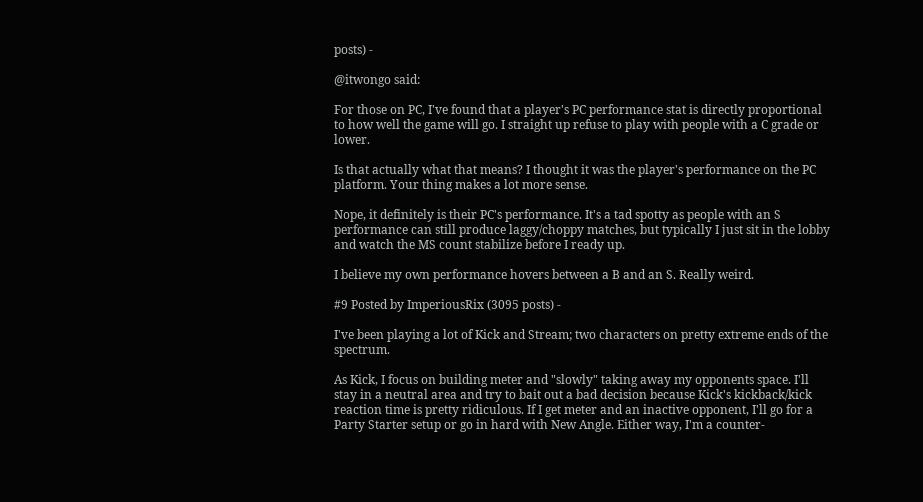posts) -

@itwongo said:

For those on PC, I've found that a player's PC performance stat is directly proportional to how well the game will go. I straight up refuse to play with people with a C grade or lower.

Is that actually what that means? I thought it was the player's performance on the PC platform. Your thing makes a lot more sense.

Nope, it definitely is their PC's performance. It's a tad spotty as people with an S performance can still produce laggy/choppy matches, but typically I just sit in the lobby and watch the MS count stabilize before I ready up.

I believe my own performance hovers between a B and an S. Really weird.

#9 Posted by ImperiousRix (3095 posts) -

I've been playing a lot of Kick and Stream; two characters on pretty extreme ends of the spectrum.

As Kick, I focus on building meter and "slowly" taking away my opponents space. I'll stay in a neutral area and try to bait out a bad decision because Kick's kickback/kick reaction time is pretty ridiculous. If I get meter and an inactive opponent, I'll go for a Party Starter setup or go in hard with New Angle. Either way, I'm a counter-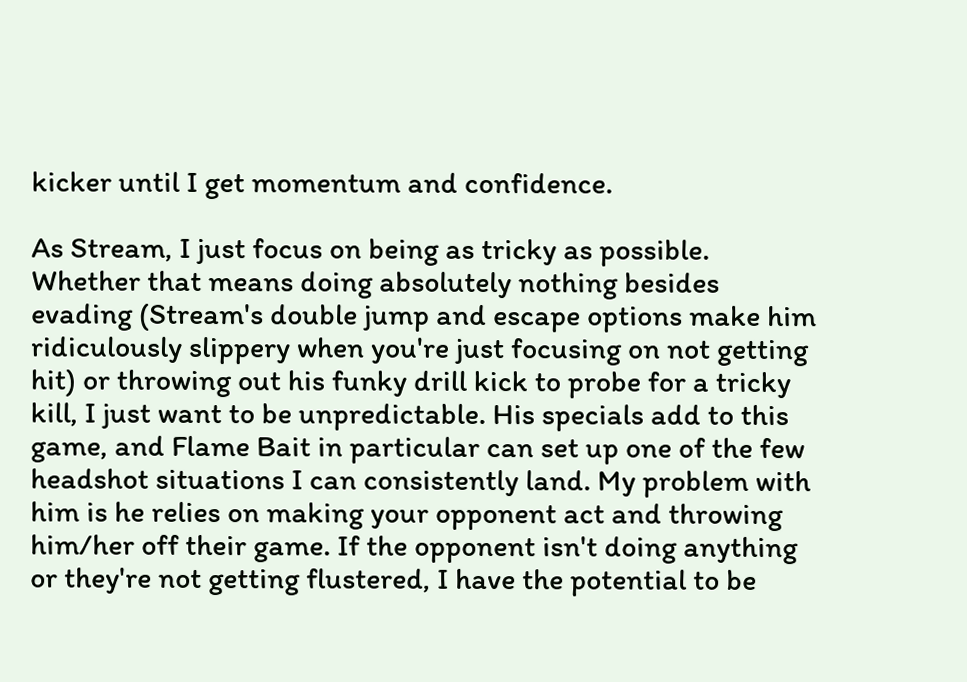kicker until I get momentum and confidence.

As Stream, I just focus on being as tricky as possible. Whether that means doing absolutely nothing besides evading (Stream's double jump and escape options make him ridiculously slippery when you're just focusing on not getting hit) or throwing out his funky drill kick to probe for a tricky kill, I just want to be unpredictable. His specials add to this game, and Flame Bait in particular can set up one of the few headshot situations I can consistently land. My problem with him is he relies on making your opponent act and throwing him/her off their game. If the opponent isn't doing anything or they're not getting flustered, I have the potential to be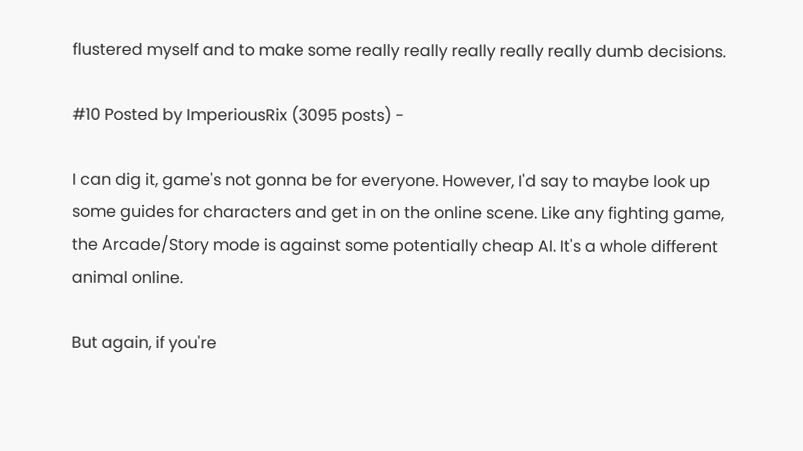flustered myself and to make some really really really really really dumb decisions.

#10 Posted by ImperiousRix (3095 posts) -

I can dig it, game's not gonna be for everyone. However, I'd say to maybe look up some guides for characters and get in on the online scene. Like any fighting game, the Arcade/Story mode is against some potentially cheap AI. It's a whole different animal online.

But again, if you're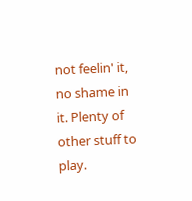not feelin' it, no shame in it. Plenty of other stuff to play.